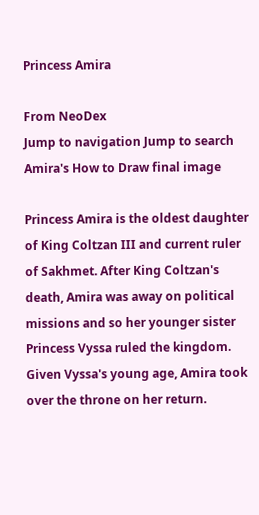Princess Amira

From NeoDex
Jump to navigation Jump to search
Amira's How to Draw final image

Princess Amira is the oldest daughter of King Coltzan III and current ruler of Sakhmet. After King Coltzan's death, Amira was away on political missions and so her younger sister Princess Vyssa ruled the kingdom. Given Vyssa's young age, Amira took over the throne on her return.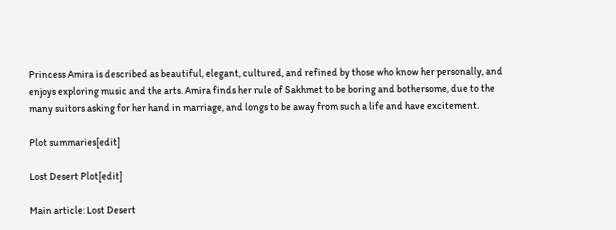Princess Amira is described as beautiful, elegant, cultured, and refined by those who know her personally, and enjoys exploring music and the arts. Amira finds her rule of Sakhmet to be boring and bothersome, due to the many suitors asking for her hand in marriage, and longs to be away from such a life and have excitement.

Plot summaries[edit]

Lost Desert Plot[edit]

Main article: Lost Desert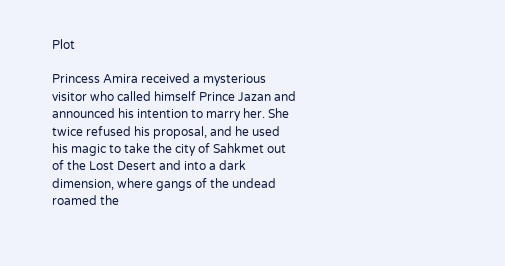Plot

Princess Amira received a mysterious visitor who called himself Prince Jazan and announced his intention to marry her. She twice refused his proposal, and he used his magic to take the city of Sahkmet out of the Lost Desert and into a dark dimension, where gangs of the undead roamed the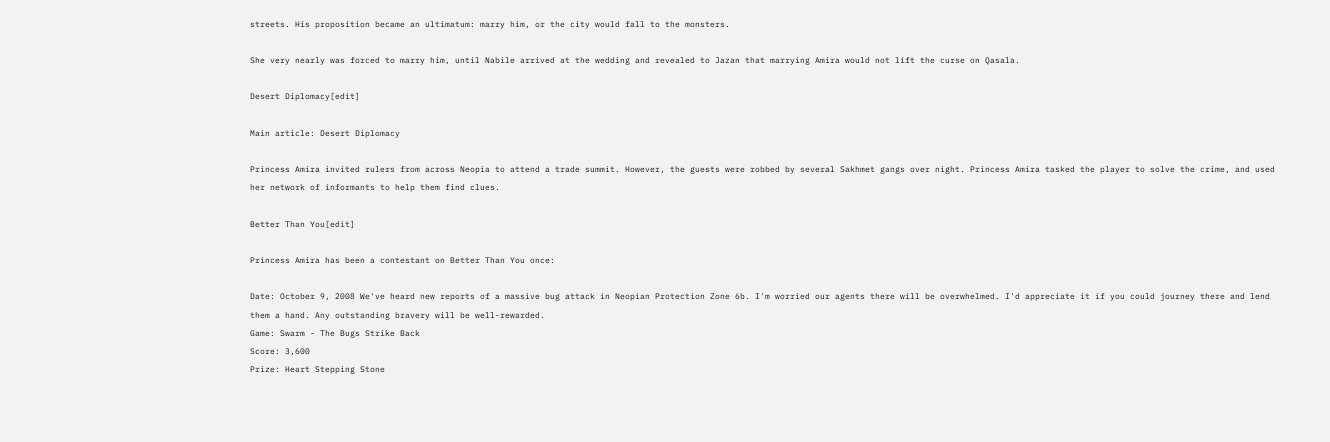streets. His proposition became an ultimatum: marry him, or the city would fall to the monsters.

She very nearly was forced to marry him, until Nabile arrived at the wedding and revealed to Jazan that marrying Amira would not lift the curse on Qasala.

Desert Diplomacy[edit]

Main article: Desert Diplomacy

Princess Amira invited rulers from across Neopia to attend a trade summit. However, the guests were robbed by several Sakhmet gangs over night. Princess Amira tasked the player to solve the crime, and used her network of informants to help them find clues.

Better Than You[edit]

Princess Amira has been a contestant on Better Than You once:

Date: October 9, 2008 We've heard new reports of a massive bug attack in Neopian Protection Zone 6b. I'm worried our agents there will be overwhelmed. I'd appreciate it if you could journey there and lend them a hand. Any outstanding bravery will be well-rewarded.
Game: Swarm - The Bugs Strike Back
Score: 3,600
Prize: Heart Stepping Stone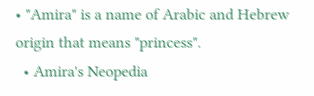• "Amira" is a name of Arabic and Hebrew origin that means "princess".
  • Amira's Neopedia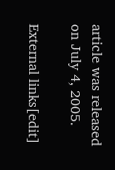article was released on July 4, 2005.

External links[edit]